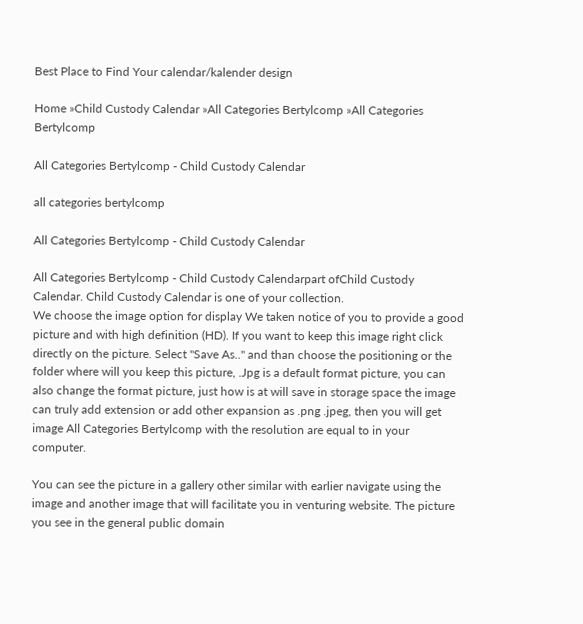Best Place to Find Your calendar/kalender design

Home »Child Custody Calendar »All Categories Bertylcomp »All Categories Bertylcomp

All Categories Bertylcomp - Child Custody Calendar

all categories bertylcomp

All Categories Bertylcomp - Child Custody Calendar

All Categories Bertylcomp - Child Custody Calendarpart ofChild Custody Calendar. Child Custody Calendar is one of your collection.
We choose the image option for display We taken notice of you to provide a good picture and with high definition (HD). If you want to keep this image right click directly on the picture. Select "Save As.." and than choose the positioning or the folder where will you keep this picture, .Jpg is a default format picture, you can also change the format picture, just how is at will save in storage space the image can truly add extension or add other expansion as .png .jpeg, then you will get image All Categories Bertylcomp with the resolution are equal to in your computer.

You can see the picture in a gallery other similar with earlier navigate using the image and another image that will facilitate you in venturing website. The picture you see in the general public domain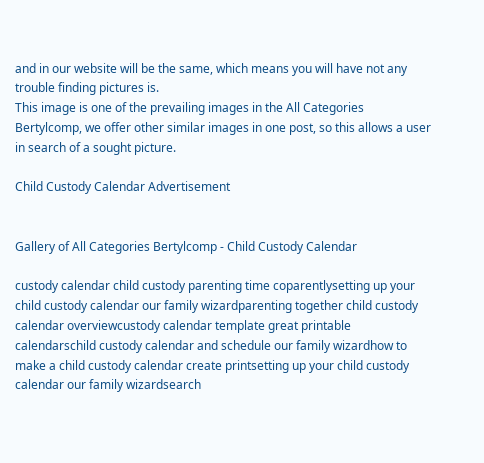and in our website will be the same, which means you will have not any trouble finding pictures is.
This image is one of the prevailing images in the All Categories Bertylcomp, we offer other similar images in one post, so this allows a user in search of a sought picture.

Child Custody Calendar Advertisement


Gallery of All Categories Bertylcomp - Child Custody Calendar

custody calendar child custody parenting time coparentlysetting up your child custody calendar our family wizardparenting together child custody calendar overviewcustody calendar template great printable calendarschild custody calendar and schedule our family wizardhow to make a child custody calendar create printsetting up your child custody calendar our family wizardsearch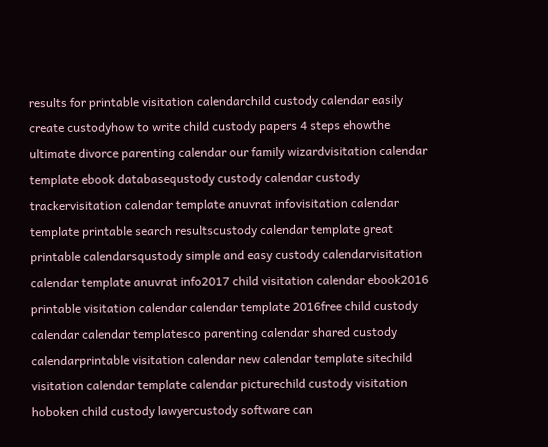results for printable visitation calendarchild custody calendar easily create custodyhow to write child custody papers 4 steps ehowthe ultimate divorce parenting calendar our family wizardvisitation calendar template ebook databasequstody custody calendar custody trackervisitation calendar template anuvrat infovisitation calendar template printable search resultscustody calendar template great printable calendarsqustody simple and easy custody calendarvisitation calendar template anuvrat info2017 child visitation calendar ebook2016 printable visitation calendar calendar template 2016free child custody calendar calendar templatesco parenting calendar shared custody calendarprintable visitation calendar new calendar template sitechild visitation calendar template calendar picturechild custody visitation hoboken child custody lawyercustody software can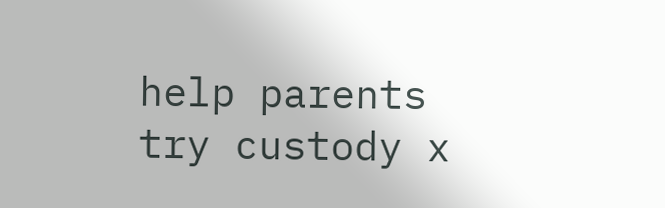help parents try custody x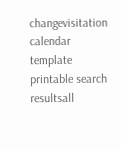changevisitation calendar template printable search resultsall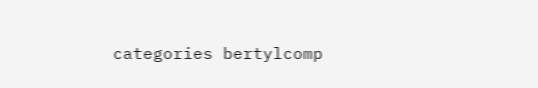categories bertylcomp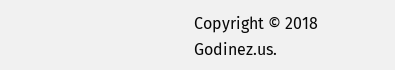Copyright © 2018 Godinez.us.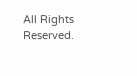All Rights Reserved.